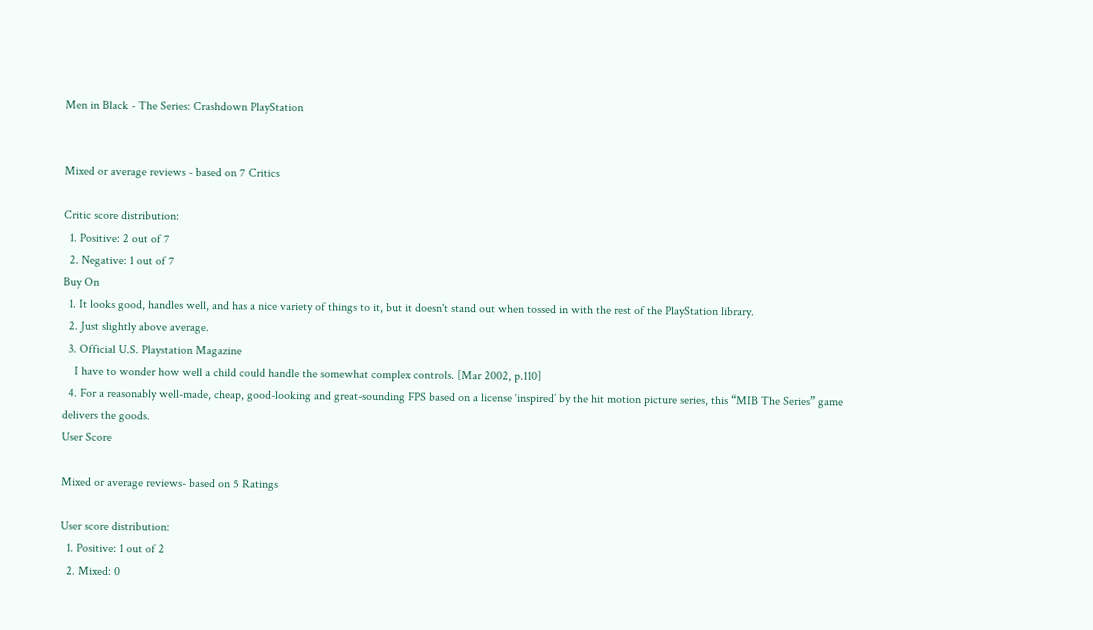Men in Black - The Series: Crashdown PlayStation


Mixed or average reviews - based on 7 Critics

Critic score distribution:
  1. Positive: 2 out of 7
  2. Negative: 1 out of 7
Buy On
  1. It looks good, handles well, and has a nice variety of things to it, but it doesn't stand out when tossed in with the rest of the PlayStation library.
  2. Just slightly above average.
  3. Official U.S. Playstation Magazine
    I have to wonder how well a child could handle the somewhat complex controls. [Mar 2002, p.110]
  4. For a reasonably well-made, cheap, good-looking and great-sounding FPS based on a license ‘inspired’ by the hit motion picture series, this “MIB The Series” game delivers the goods.
User Score

Mixed or average reviews- based on 5 Ratings

User score distribution:
  1. Positive: 1 out of 2
  2. Mixed: 0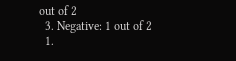out of 2
  3. Negative: 1 out of 2
  1.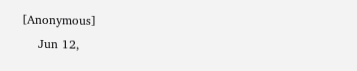[Anonymous]
    Jun 12,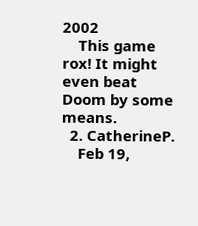2002
    This game rox! It might even beat Doom by some means.
  2. CatherineP.
    Feb 19,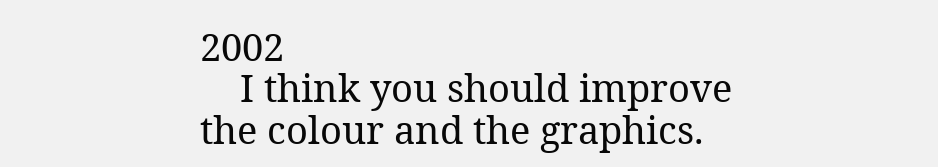2002
    I think you should improve the colour and the graphics.